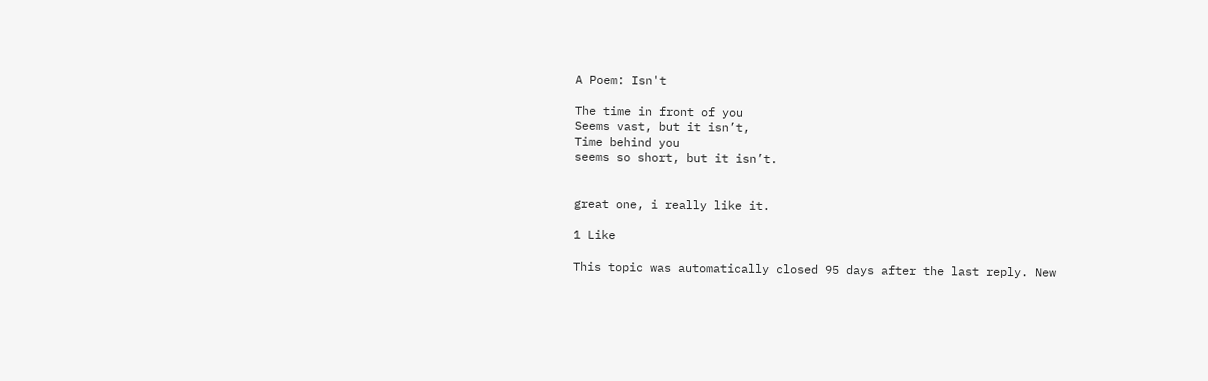A Poem: Isn't

The time in front of you
Seems vast, but it isn’t,
Time behind you
seems so short, but it isn’t.


great one, i really like it.

1 Like

This topic was automatically closed 95 days after the last reply. New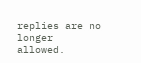replies are no longer allowed.